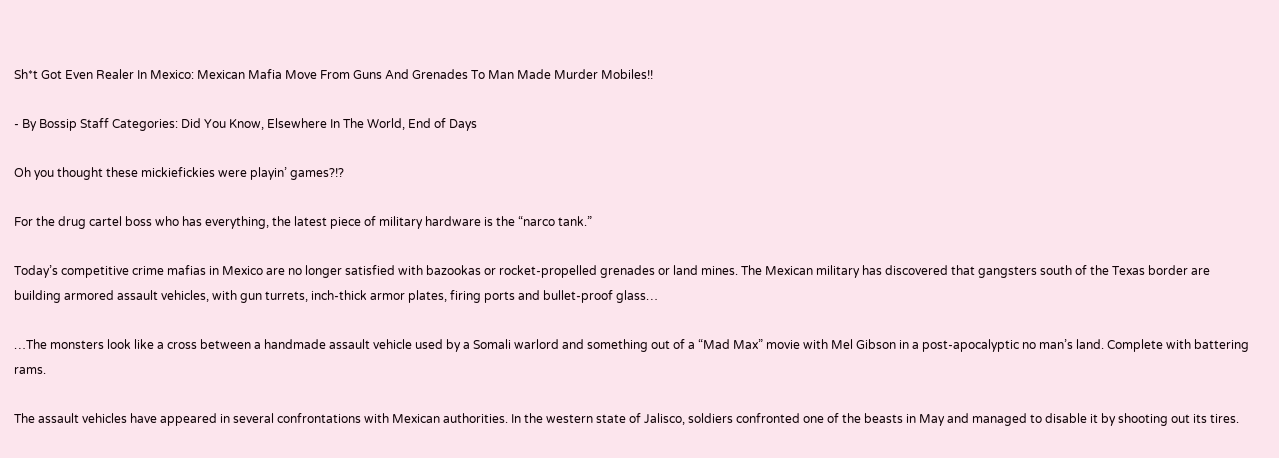Sh*t Got Even Realer In Mexico: Mexican Mafia Move From Guns And Grenades To Man Made Murder Mobiles!!

- By Bossip Staff Categories: Did You Know, Elsewhere In The World, End of Days

Oh you thought these mickiefickies were playin’ games?!?

For the drug cartel boss who has everything, the latest piece of military hardware is the “narco tank.”

Today’s competitive crime mafias in Mexico are no longer satisfied with bazookas or rocket-propelled grenades or land mines. The Mexican military has discovered that gangsters south of the Texas border are building armored assault vehicles, with gun turrets, inch-thick armor plates, firing ports and bullet-proof glass…

…The monsters look like a cross between a handmade assault vehicle used by a Somali warlord and something out of a “Mad Max” movie with Mel Gibson in a post-apocalyptic no man’s land. Complete with battering rams.

The assault vehicles have appeared in several confrontations with Mexican authorities. In the western state of Jalisco, soldiers confronted one of the beasts in May and managed to disable it by shooting out its tires.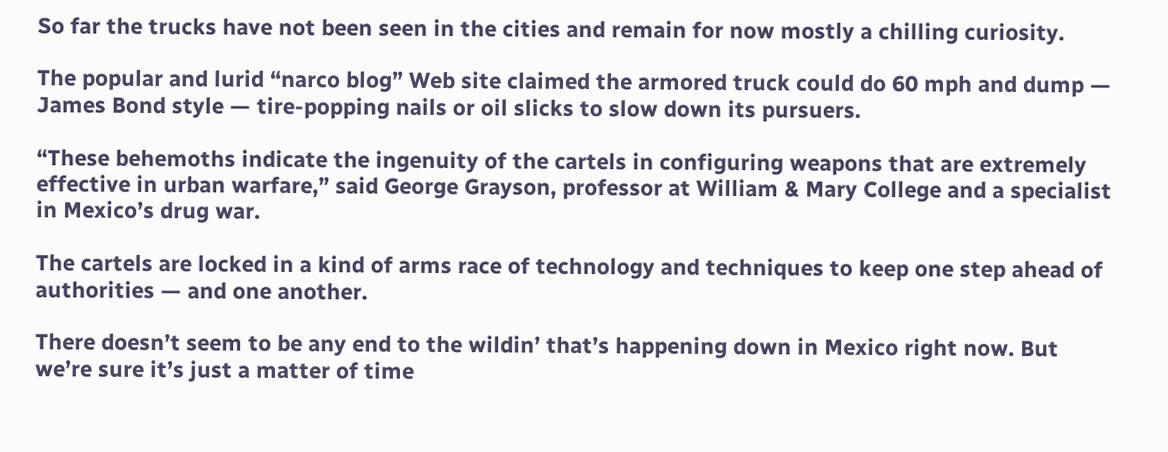So far the trucks have not been seen in the cities and remain for now mostly a chilling curiosity.

The popular and lurid “narco blog” Web site claimed the armored truck could do 60 mph and dump — James Bond style — tire-popping nails or oil slicks to slow down its pursuers.

“These behemoths indicate the ingenuity of the cartels in configuring weapons that are extremely effective in urban warfare,” said George Grayson, professor at William & Mary College and a specialist in Mexico’s drug war.

The cartels are locked in a kind of arms race of technology and techniques to keep one step ahead of authorities — and one another.

There doesn’t seem to be any end to the wildin’ that’s happening down in Mexico right now. But we’re sure it’s just a matter of time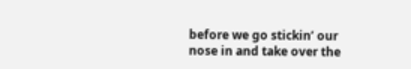before we go stickin’ our nose in and take over the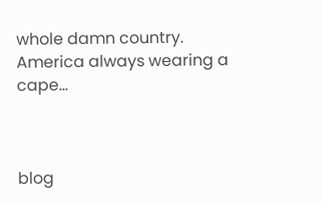whole damn country. America always wearing a cape…



blog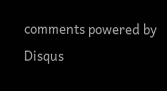comments powered by Disqus